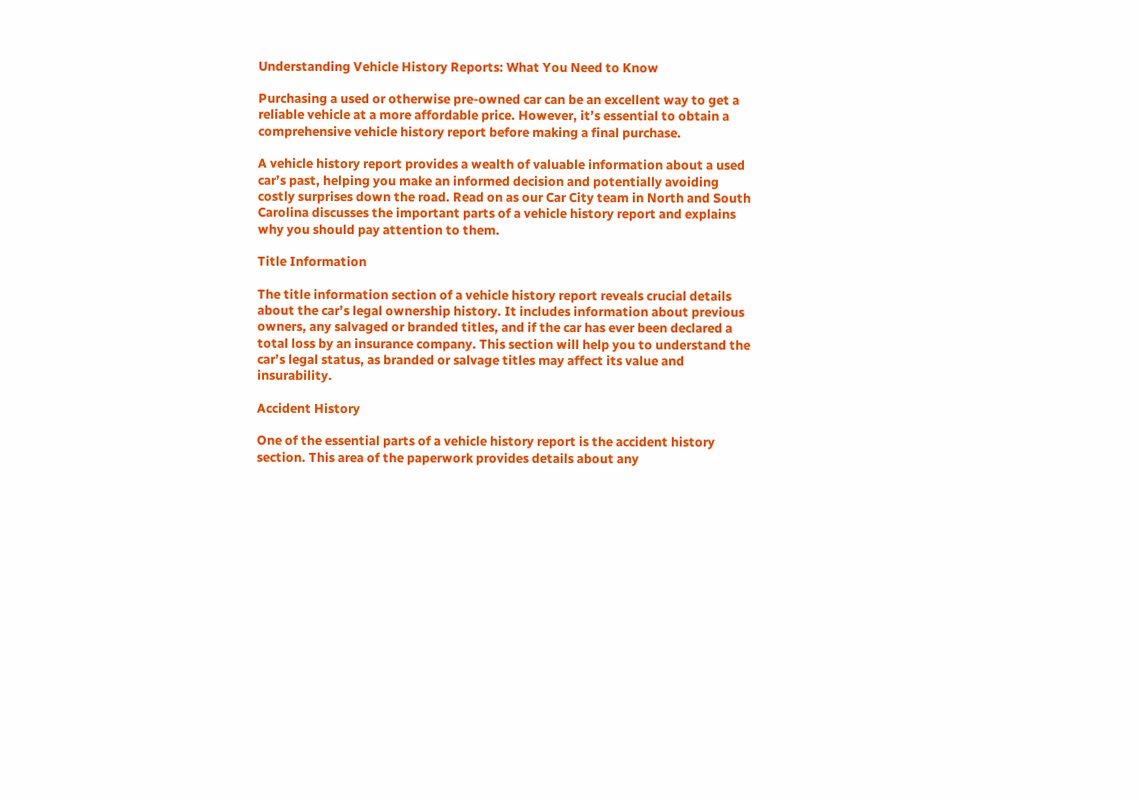Understanding Vehicle History Reports: What You Need to Know

Purchasing a used or otherwise pre-owned car can be an excellent way to get a reliable vehicle at a more affordable price. However, it’s essential to obtain a comprehensive vehicle history report before making a final purchase.

A vehicle history report provides a wealth of valuable information about a used car’s past, helping you make an informed decision and potentially avoiding costly surprises down the road. Read on as our Car City team in North and South Carolina discusses the important parts of a vehicle history report and explains why you should pay attention to them.

Title Information

The title information section of a vehicle history report reveals crucial details about the car’s legal ownership history. It includes information about previous owners, any salvaged or branded titles, and if the car has ever been declared a total loss by an insurance company. This section will help you to understand the car’s legal status, as branded or salvage titles may affect its value and insurability.

Accident History

One of the essential parts of a vehicle history report is the accident history section. This area of the paperwork provides details about any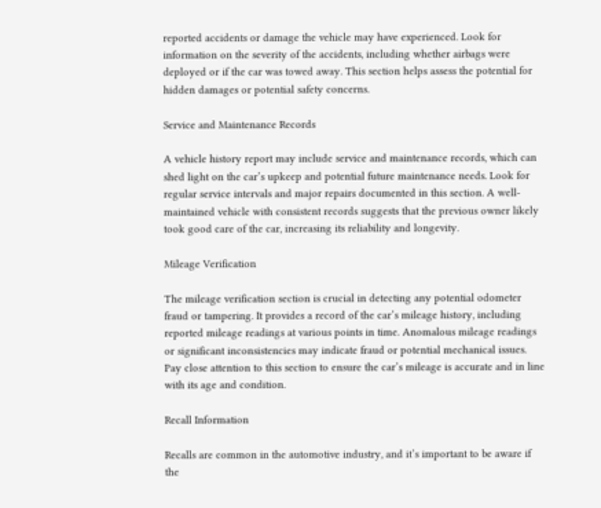reported accidents or damage the vehicle may have experienced. Look for information on the severity of the accidents, including whether airbags were deployed or if the car was towed away. This section helps assess the potential for hidden damages or potential safety concerns.

Service and Maintenance Records

A vehicle history report may include service and maintenance records, which can shed light on the car’s upkeep and potential future maintenance needs. Look for regular service intervals and major repairs documented in this section. A well-maintained vehicle with consistent records suggests that the previous owner likely took good care of the car, increasing its reliability and longevity.

Mileage Verification

The mileage verification section is crucial in detecting any potential odometer fraud or tampering. It provides a record of the car’s mileage history, including reported mileage readings at various points in time. Anomalous mileage readings or significant inconsistencies may indicate fraud or potential mechanical issues. Pay close attention to this section to ensure the car’s mileage is accurate and in line with its age and condition.

Recall Information

Recalls are common in the automotive industry, and it’s important to be aware if the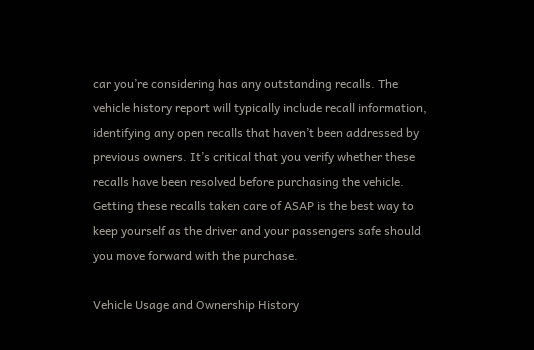car you’re considering has any outstanding recalls. The vehicle history report will typically include recall information, identifying any open recalls that haven’t been addressed by previous owners. It’s critical that you verify whether these recalls have been resolved before purchasing the vehicle. Getting these recalls taken care of ASAP is the best way to keep yourself as the driver and your passengers safe should you move forward with the purchase.

Vehicle Usage and Ownership History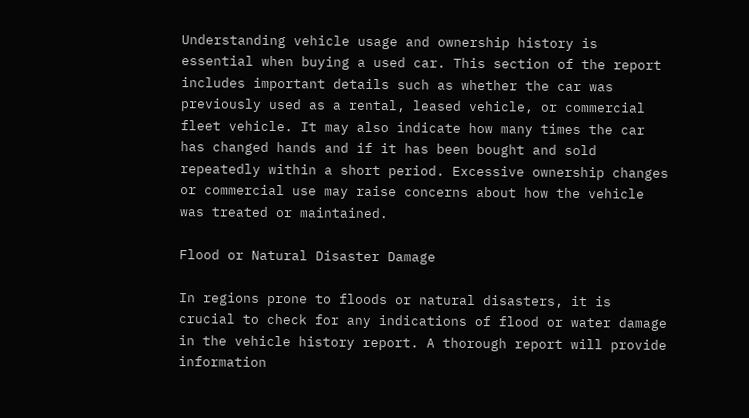Understanding vehicle usage and ownership history is essential when buying a used car. This section of the report includes important details such as whether the car was previously used as a rental, leased vehicle, or commercial fleet vehicle. It may also indicate how many times the car has changed hands and if it has been bought and sold repeatedly within a short period. Excessive ownership changes or commercial use may raise concerns about how the vehicle was treated or maintained.

Flood or Natural Disaster Damage

In regions prone to floods or natural disasters, it is crucial to check for any indications of flood or water damage in the vehicle history report. A thorough report will provide information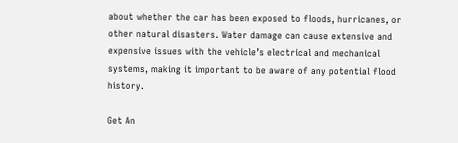about whether the car has been exposed to floods, hurricanes, or other natural disasters. Water damage can cause extensive and expensive issues with the vehicle’s electrical and mechanical systems, making it important to be aware of any potential flood history.

Get An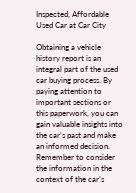Inspected, Affordable Used Car at Car City

Obtaining a vehicle history report is an integral part of the used car buying process. By paying attention to important sections or this paperwork, you can gain valuable insights into the car’s past and make an informed decision. Remember to consider the information in the context of the car’s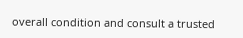overall condition and consult a trusted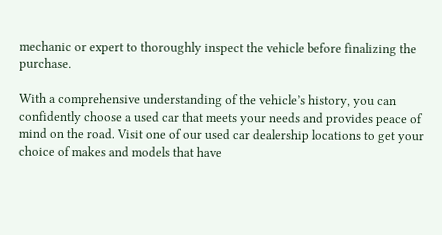mechanic or expert to thoroughly inspect the vehicle before finalizing the purchase.

With a comprehensive understanding of the vehicle’s history, you can confidently choose a used car that meets your needs and provides peace of mind on the road. Visit one of our used car dealership locations to get your choice of makes and models that have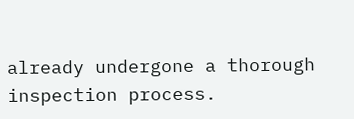already undergone a thorough inspection process.